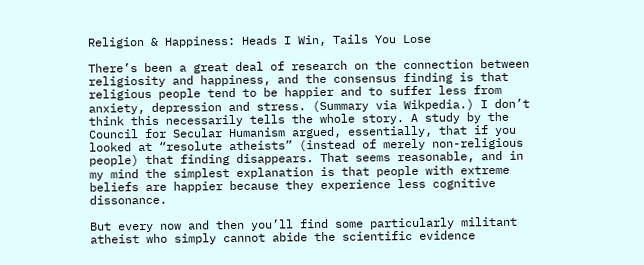Religion & Happiness: Heads I Win, Tails You Lose

There’s been a great deal of research on the connection between religiosity and happiness, and the consensus finding is that religious people tend to be happier and to suffer less from anxiety, depression and stress. (Summary via Wikpedia.) I don’t think this necessarily tells the whole story. A study by the Council for Secular Humanism argued, essentially, that if you looked at “resolute atheists” (instead of merely non-religious people) that finding disappears. That seems reasonable, and in my mind the simplest explanation is that people with extreme beliefs are happier because they experience less cognitive dissonance.

But every now and then you’ll find some particularly militant atheist who simply cannot abide the scientific evidence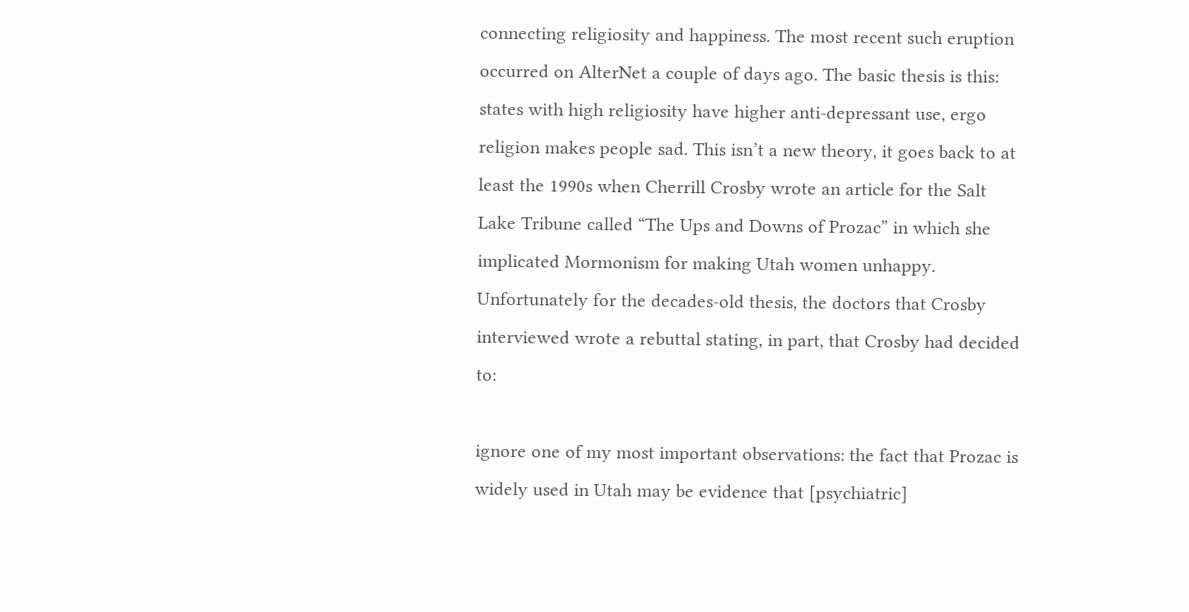connecting religiosity and happiness. The most recent such eruption occurred on AlterNet a couple of days ago. The basic thesis is this: states with high religiosity have higher anti-depressant use, ergo religion makes people sad. This isn’t a new theory, it goes back to at least the 1990s when Cherrill Crosby wrote an article for the Salt Lake Tribune called “The Ups and Downs of Prozac” in which she implicated Mormonism for making Utah women unhappy. Unfortunately for the decades-old thesis, the doctors that Crosby interviewed wrote a rebuttal stating, in part, that Crosby had decided to:

ignore one of my most important observations: the fact that Prozac is widely used in Utah may be evidence that [psychiatric]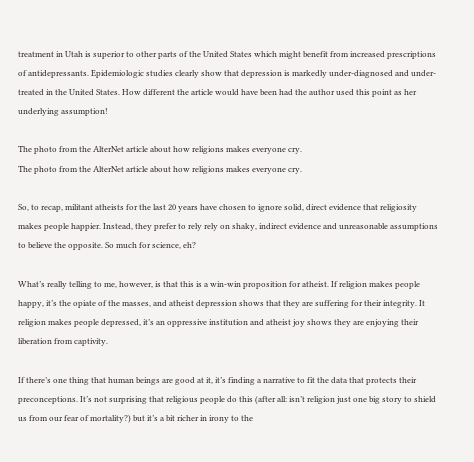treatment in Utah is superior to other parts of the United States which might benefit from increased prescriptions of antidepressants. Epidemiologic studies clearly show that depression is markedly under-diagnosed and under-treated in the United States. How different the article would have been had the author used this point as her underlying assumption!

The photo from the AlterNet article about how religions makes everyone cry.
The photo from the AlterNet article about how religions makes everyone cry.

So, to recap, militant atheists for the last 20 years have chosen to ignore solid, direct evidence that religiosity makes people happier. Instead, they prefer to rely rely on shaky, indirect evidence and unreasonable assumptions to believe the opposite. So much for science, eh?

What’s really telling to me, however, is that this is a win-win proposition for atheist. If religion makes people happy, it’s the opiate of the masses, and atheist depression shows that they are suffering for their integrity. It religion makes people depressed, it’s an oppressive institution and atheist joy shows they are enjoying their liberation from captivity.

If there’s one thing that human beings are good at it, it’s finding a narrative to fit the data that protects their preconceptions. It’s not surprising that religious people do this (after all: isn’t religion just one big story to shield us from our fear of mortality?) but it’s a bit richer in irony to the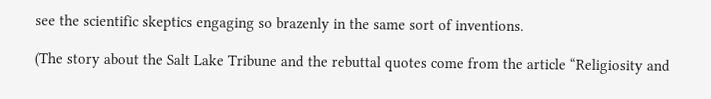see the scientific skeptics engaging so brazenly in the same sort of inventions.

(The story about the Salt Lake Tribune and the rebuttal quotes come from the article “Religiosity and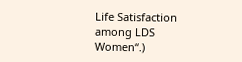Life Satisfaction among LDS Women“.)